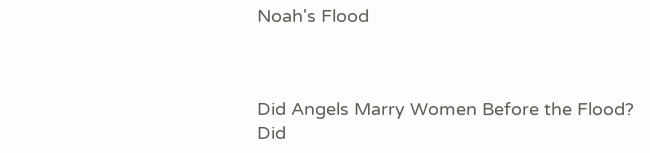Noah's Flood



Did Angels Marry Women Before the Flood?
Did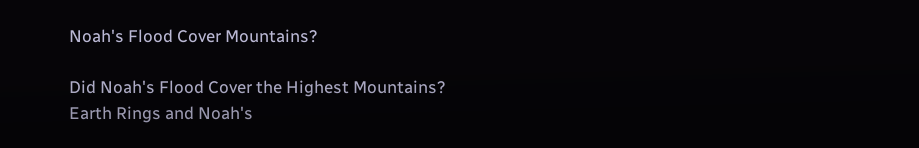Noah's Flood Cover Mountains?

Did Noah's Flood Cover the Highest Mountains?
Earth Rings and Noah's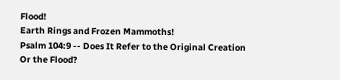Flood!
Earth Rings and Frozen Mammoths!
Psalm 104:9 -- Does It Refer to the Original Creation Or the Flood?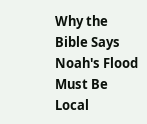Why the Bible Says Noah's Flood Must Be Local